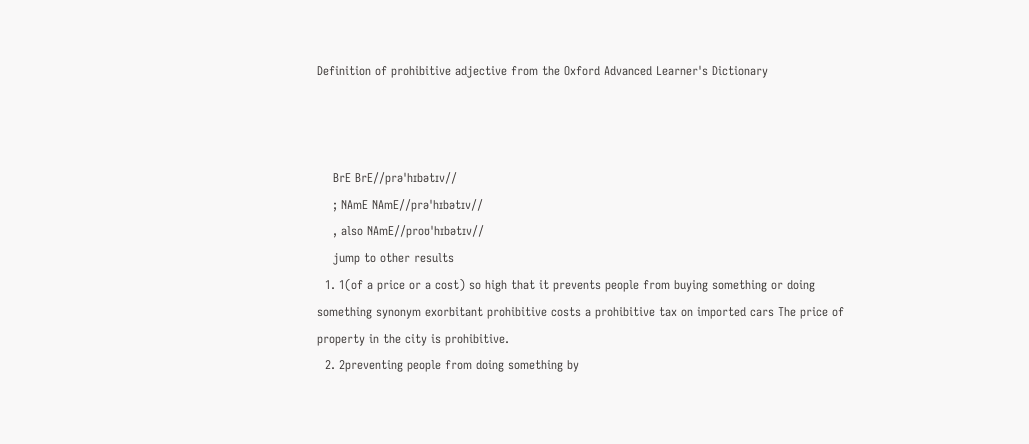Definition of prohibitive adjective from the Oxford Advanced Learner's Dictionary



    BrE BrE//prəˈhɪbətɪv//
    ; NAmE NAmE//prəˈhɪbətɪv//
    , also NAmE//proʊˈhɪbətɪv//
    jump to other results
  1. 1(of a price or a cost) so high that it prevents people from buying something or doing something synonym exorbitant prohibitive costs a prohibitive tax on imported cars The price of property in the city is prohibitive.
  2. 2preventing people from doing something by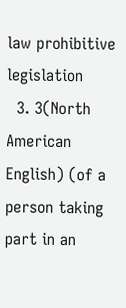law prohibitive legislation
  3. 3(North American English) (of a person taking part in an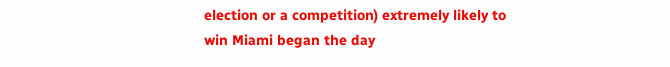election or a competition) extremely likely to win Miami began the day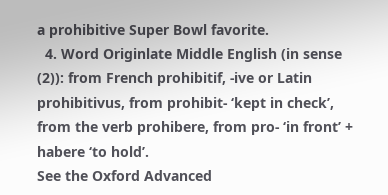a prohibitive Super Bowl favorite.
  4. Word Originlate Middle English (in sense (2)): from French prohibitif, -ive or Latin prohibitivus, from prohibit- ‘kept in check’, from the verb prohibere, from pro- ‘in front’ + habere ‘to hold’.
See the Oxford Advanced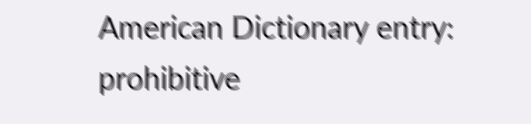American Dictionary entry: prohibitive